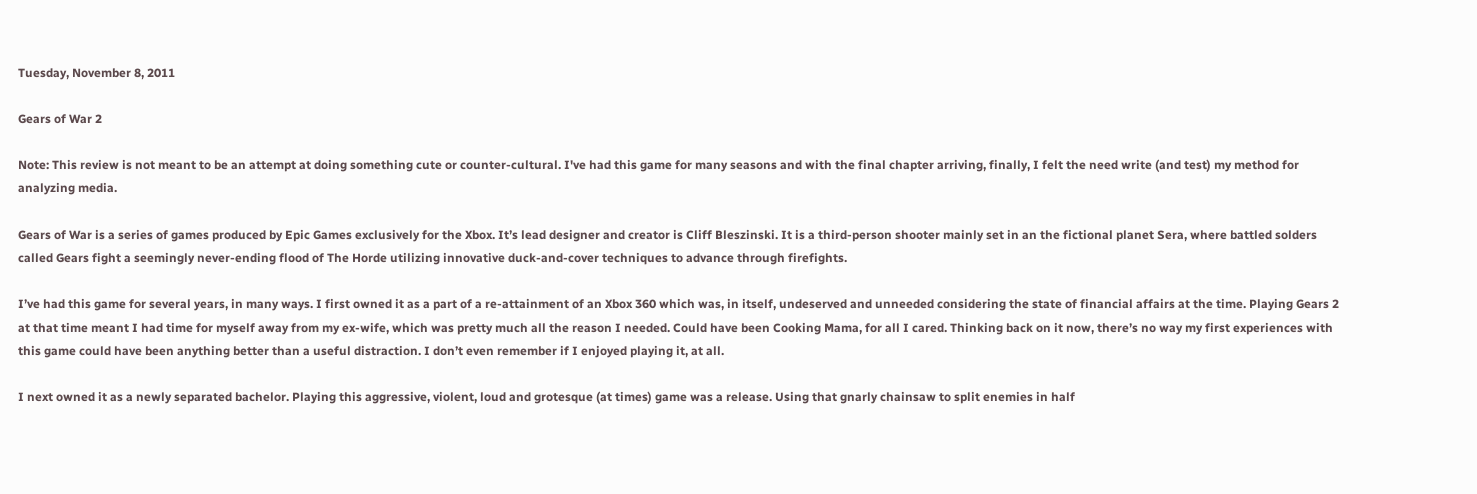Tuesday, November 8, 2011

Gears of War 2

Note: This review is not meant to be an attempt at doing something cute or counter-cultural. I've had this game for many seasons and with the final chapter arriving, finally, I felt the need write (and test) my method for analyzing media.

Gears of War is a series of games produced by Epic Games exclusively for the Xbox. It’s lead designer and creator is Cliff Bleszinski. It is a third-person shooter mainly set in an the fictional planet Sera, where battled solders called Gears fight a seemingly never-ending flood of The Horde utilizing innovative duck-and-cover techniques to advance through firefights.

I’ve had this game for several years, in many ways. I first owned it as a part of a re-attainment of an Xbox 360 which was, in itself, undeserved and unneeded considering the state of financial affairs at the time. Playing Gears 2 at that time meant I had time for myself away from my ex-wife, which was pretty much all the reason I needed. Could have been Cooking Mama, for all I cared. Thinking back on it now, there’s no way my first experiences with this game could have been anything better than a useful distraction. I don’t even remember if I enjoyed playing it, at all.

I next owned it as a newly separated bachelor. Playing this aggressive, violent, loud and grotesque (at times) game was a release. Using that gnarly chainsaw to split enemies in half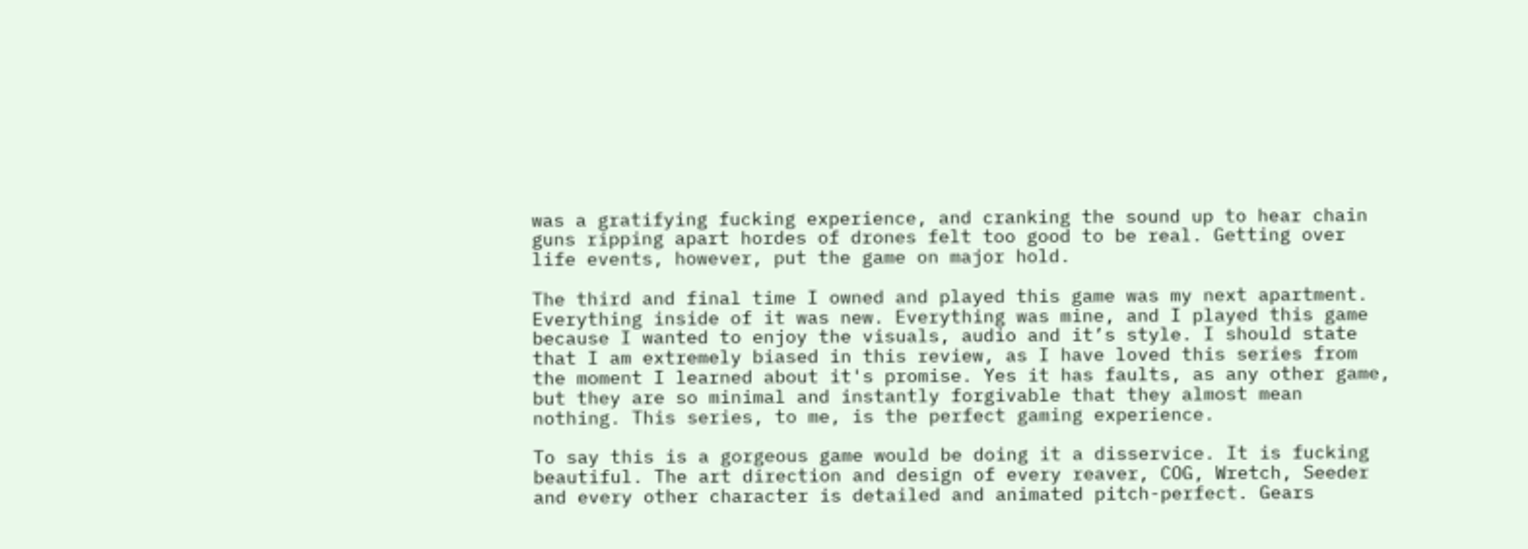was a gratifying fucking experience, and cranking the sound up to hear chain guns ripping apart hordes of drones felt too good to be real. Getting over life events, however, put the game on major hold.

The third and final time I owned and played this game was my next apartment. Everything inside of it was new. Everything was mine, and I played this game because I wanted to enjoy the visuals, audio and it’s style. I should state that I am extremely biased in this review, as I have loved this series from the moment I learned about it's promise. Yes it has faults, as any other game, but they are so minimal and instantly forgivable that they almost mean nothing. This series, to me, is the perfect gaming experience.

To say this is a gorgeous game would be doing it a disservice. It is fucking beautiful. The art direction and design of every reaver, COG, Wretch, Seeder and every other character is detailed and animated pitch-perfect. Gears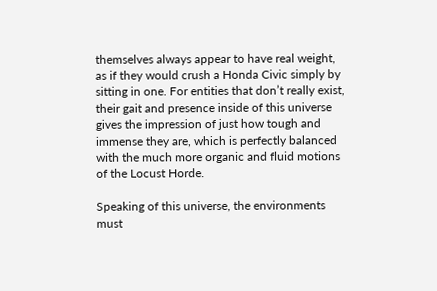themselves always appear to have real weight, as if they would crush a Honda Civic simply by sitting in one. For entities that don’t really exist, their gait and presence inside of this universe gives the impression of just how tough and immense they are, which is perfectly balanced with the much more organic and fluid motions of the Locust Horde.

Speaking of this universe, the environments must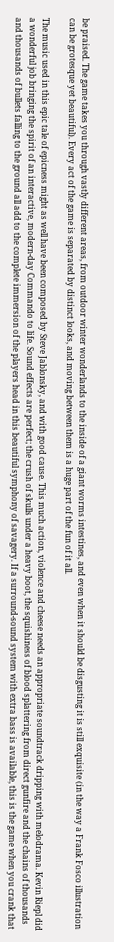be praised. The game takes you through vastly different areas, from outdoor winter wonderlands to the inside of a giant worms intestines, and even when it should be disgusting it is still exquisite (in the way a Frank Fosco illustration can be grotesque yet beautiful). Every act of the game is separated by distinct looks, and moving between them is a huge part of the fun of it all.

The music used in this epic tale of epicness might as well have been composed by Steve Jablonsky, and with good cause. This much action, violence and cheese needs an appropriate soundtrack dripping with melodrama. Kevin Riepl did a wonderful job bringing the spirit of an interactive, modern-day Commando to life. Sound effects are perfect; the crush of skulls under a heavy boot, the squishiness of blood splattering from direct gunfire and the chains of thousands and thousands of bullets falling to the ground all add to the complete immersion of the players head in this beautiful symphony of savagery. If a surround-sound system with extra bass is available, this is the game when you crank that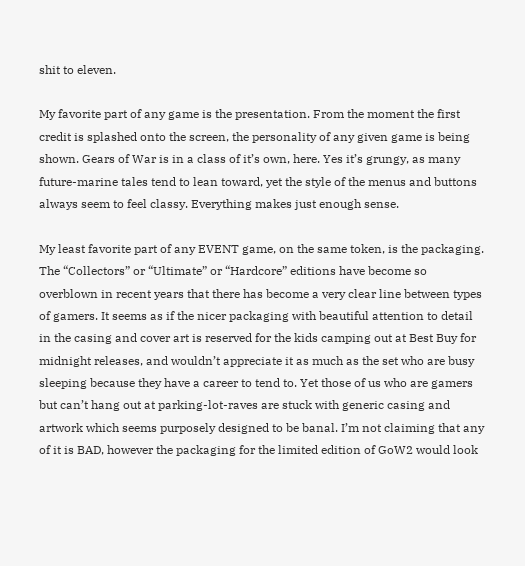shit to eleven.

My favorite part of any game is the presentation. From the moment the first credit is splashed onto the screen, the personality of any given game is being shown. Gears of War is in a class of it’s own, here. Yes it’s grungy, as many future-marine tales tend to lean toward, yet the style of the menus and buttons always seem to feel classy. Everything makes just enough sense.

My least favorite part of any EVENT game, on the same token, is the packaging. The “Collectors” or “Ultimate” or “Hardcore” editions have become so overblown in recent years that there has become a very clear line between types of gamers. It seems as if the nicer packaging with beautiful attention to detail in the casing and cover art is reserved for the kids camping out at Best Buy for midnight releases, and wouldn’t appreciate it as much as the set who are busy sleeping because they have a career to tend to. Yet those of us who are gamers but can’t hang out at parking-lot-raves are stuck with generic casing and artwork which seems purposely designed to be banal. I’m not claiming that any of it is BAD, however the packaging for the limited edition of GoW2 would look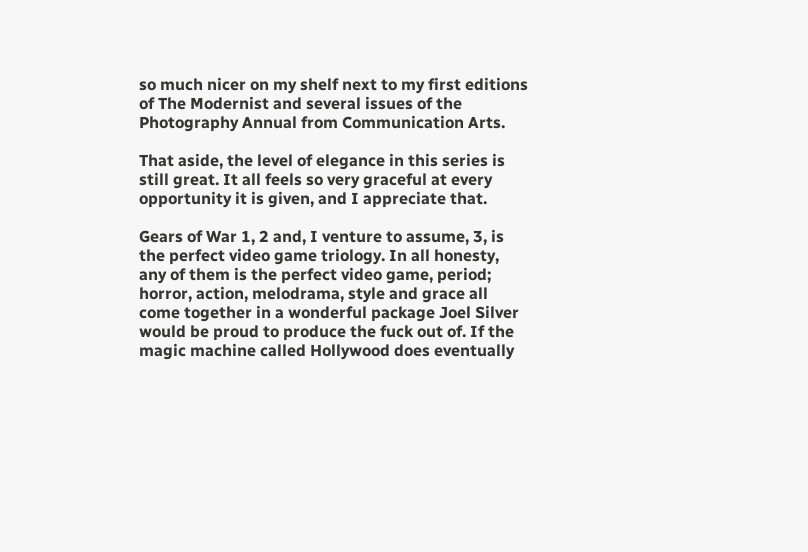so much nicer on my shelf next to my first editions of The Modernist and several issues of the Photography Annual from Communication Arts.

That aside, the level of elegance in this series is still great. It all feels so very graceful at every opportunity it is given, and I appreciate that.

Gears of War 1, 2 and, I venture to assume, 3, is the perfect video game triology. In all honesty, any of them is the perfect video game, period; horror, action, melodrama, style and grace all come together in a wonderful package Joel Silver would be proud to produce the fuck out of. If the magic machine called Hollywood does eventually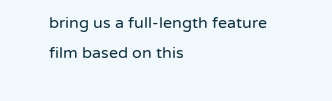bring us a full-length feature film based on this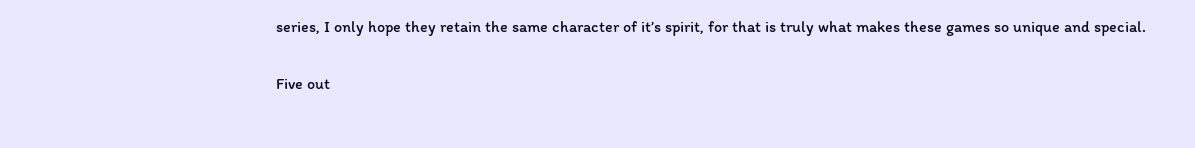series, I only hope they retain the same character of it’s spirit, for that is truly what makes these games so unique and special.

Five out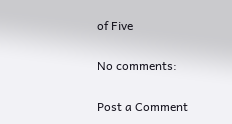of Five

No comments:

Post a Comment